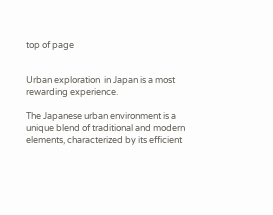top of page


Urban exploration  in Japan is a most rewarding experience.

The Japanese urban environment is a unique blend of traditional and modern elements, characterized by its efficient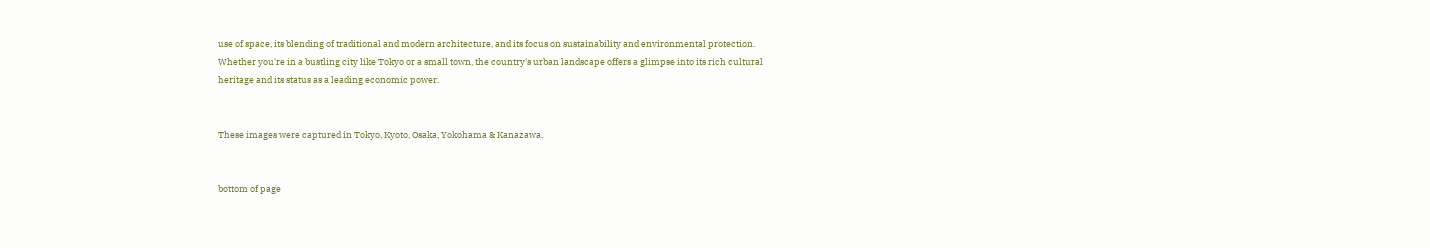use of space, its blending of traditional and modern architecture, and its focus on sustainability and environmental protection. Whether you're in a bustling city like Tokyo or a small town, the country's urban landscape offers a glimpse into its rich cultural heritage and its status as a leading economic power.


These images were captured in Tokyo, Kyoto, Osaka, Yokohama & Kanazawa.


bottom of page